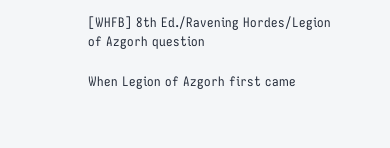[WHFB] 8th Ed./Ravening Hordes/Legion of Azgorh question

When Legion of Azgorh first came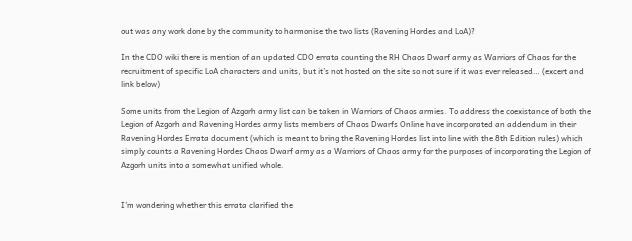out was any work done by the community to harmonise the two lists (Ravening Hordes and LoA)?

In the CDO wiki there is mention of an updated CDO errata counting the RH Chaos Dwarf army as Warriors of Chaos for the recruitment of specific LoA characters and units, but it’s not hosted on the site so not sure if it was ever released… (excert and link below)

Some units from the Legion of Azgorh army list can be taken in Warriors of Chaos armies. To address the coexistance of both the Legion of Azgorh and Ravening Hordes army lists members of Chaos Dwarfs Online have incorporated an addendum in their Ravening Hordes Errata document (which is meant to bring the Ravening Hordes list into line with the 8th Edition rules) which simply counts a Ravening Hordes Chaos Dwarf army as a Warriors of Chaos army for the purposes of incorporating the Legion of Azgorh units into a somewhat unified whole.


I’m wondering whether this errata clarified the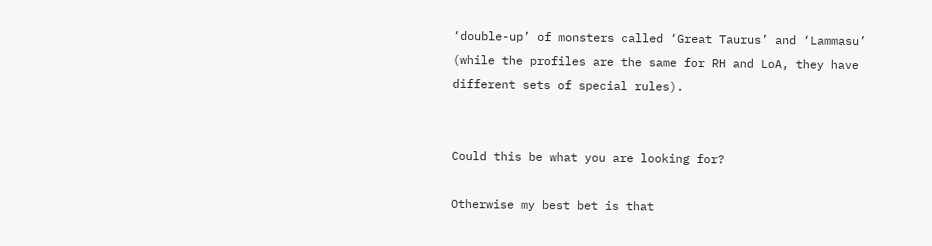‘double-up’ of monsters called ‘Great Taurus’ and ‘Lammasu’ (while the profiles are the same for RH and LoA, they have different sets of special rules).


Could this be what you are looking for?

Otherwise my best bet is that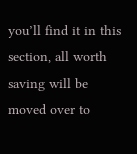you’ll find it in this section, all worth saving will be moved over to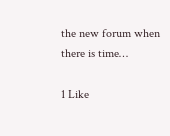the new forum when there is time…

1 Like